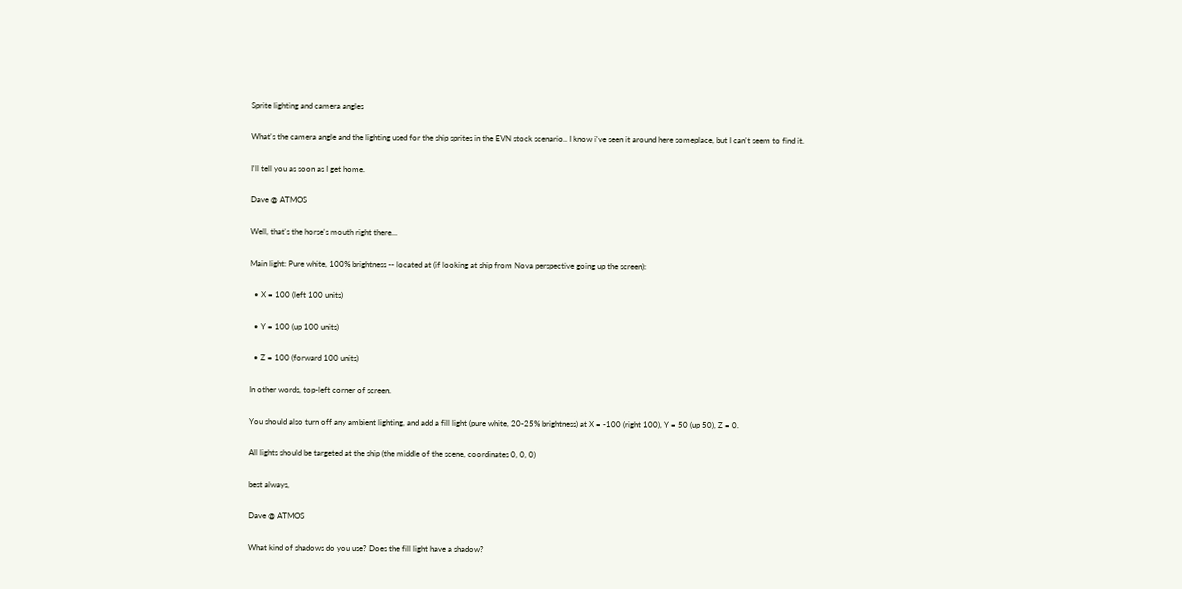Sprite lighting and camera angles

What's the camera angle and the lighting used for the ship sprites in the EVN stock scenario.. I know i've seen it around here someplace, but I can't seem to find it.

I'll tell you as soon as I get home.

Dave @ ATMOS

Well, that's the horse's mouth right there...

Main light: Pure white, 100% brightness -- located at (if looking at ship from Nova perspective going up the screen):

  • X = 100 (left 100 units)

  • Y = 100 (up 100 units)

  • Z = 100 (forward 100 units)

In other words, top-left corner of screen.

You should also turn off any ambient lighting, and add a fill light (pure white, 20-25% brightness) at X = -100 (right 100), Y = 50 (up 50), Z = 0.

All lights should be targeted at the ship (the middle of the scene, coordinates 0, 0, 0)

best always,

Dave @ ATMOS

What kind of shadows do you use? Does the fill light have a shadow?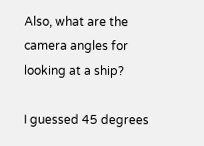Also, what are the camera angles for looking at a ship?

I guessed 45 degrees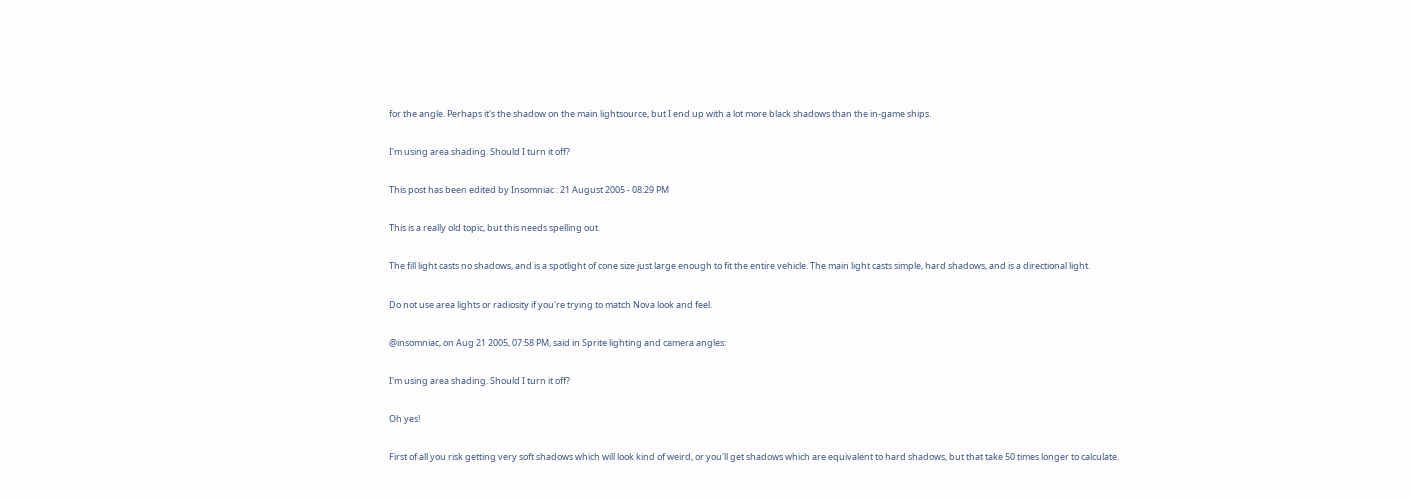for the angle. Perhaps it's the shadow on the main lightsource, but I end up with a lot more black shadows than the in-game ships.

I'm using area shading. Should I turn it off?

This post has been edited by Insomniac : 21 August 2005 - 08:29 PM

This is a really old topic, but this needs spelling out.

The fill light casts no shadows, and is a spotlight of cone size just large enough to fit the entire vehicle. The main light casts simple, hard shadows, and is a directional light.

Do not use area lights or radiosity if you're trying to match Nova look and feel.

@insomniac, on Aug 21 2005, 07:58 PM, said in Sprite lighting and camera angles:

I'm using area shading. Should I turn it off?

Oh yes!

First of all you risk getting very soft shadows which will look kind of weird, or you'll get shadows which are equivalent to hard shadows, but that take 50 times longer to calculate.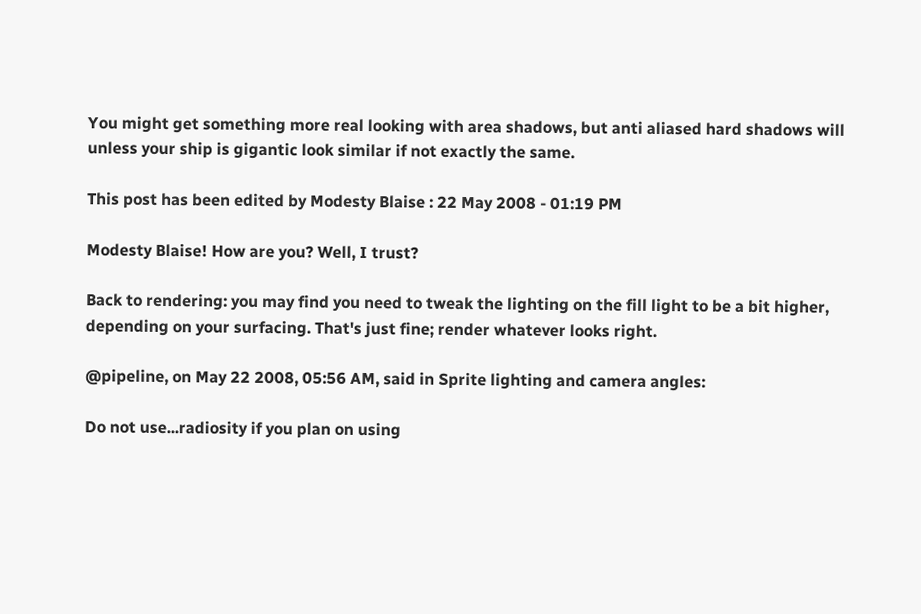You might get something more real looking with area shadows, but anti aliased hard shadows will unless your ship is gigantic look similar if not exactly the same.

This post has been edited by Modesty Blaise : 22 May 2008 - 01:19 PM

Modesty Blaise! How are you? Well, I trust?

Back to rendering: you may find you need to tweak the lighting on the fill light to be a bit higher, depending on your surfacing. That's just fine; render whatever looks right.

@pipeline, on May 22 2008, 05:56 AM, said in Sprite lighting and camera angles:

Do not use...radiosity if you plan on using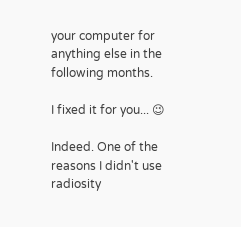your computer for anything else in the following months.

I fixed it for you... 😉

Indeed. One of the reasons I didn't use radiosity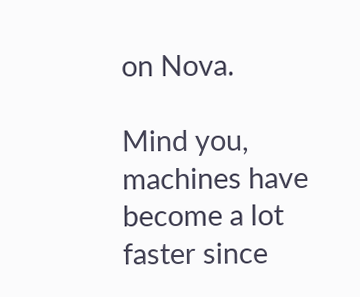on Nova.

Mind you, machines have become a lot faster since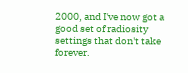2000, and I've now got a good set of radiosity settings that don't take forever.